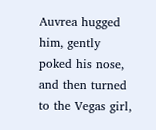Auvrea hugged him, gently poked his nose, and then turned to the Vegas girl,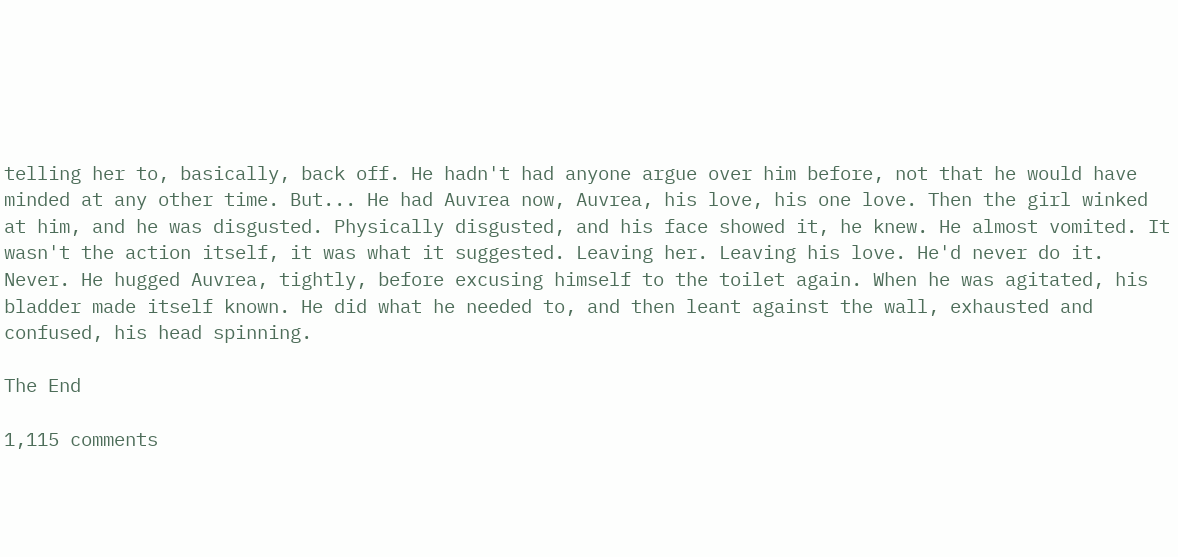telling her to, basically, back off. He hadn't had anyone argue over him before, not that he would have minded at any other time. But... He had Auvrea now, Auvrea, his love, his one love. Then the girl winked at him, and he was disgusted. Physically disgusted, and his face showed it, he knew. He almost vomited. It wasn't the action itself, it was what it suggested. Leaving her. Leaving his love. He'd never do it. Never. He hugged Auvrea, tightly, before excusing himself to the toilet again. When he was agitated, his bladder made itself known. He did what he needed to, and then leant against the wall, exhausted and confused, his head spinning.

The End

1,115 comments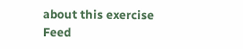about this exercise Feed